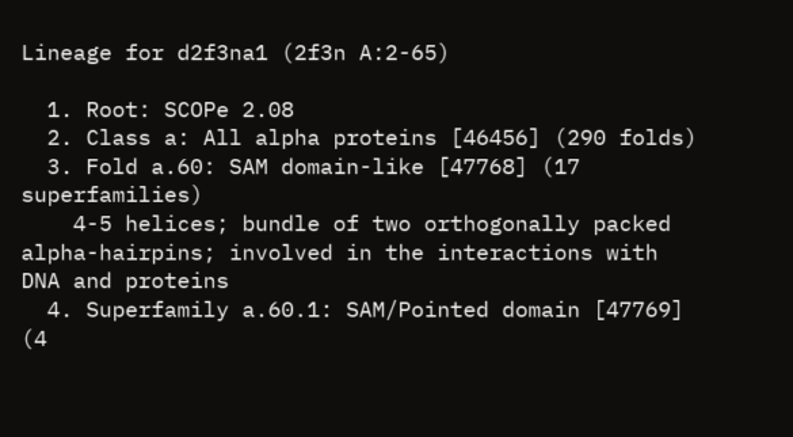Lineage for d2f3na1 (2f3n A:2-65)

  1. Root: SCOPe 2.08
  2. Class a: All alpha proteins [46456] (290 folds)
  3. Fold a.60: SAM domain-like [47768] (17 superfamilies)
    4-5 helices; bundle of two orthogonally packed alpha-hairpins; involved in the interactions with DNA and proteins
  4. Superfamily a.60.1: SAM/Pointed domain [47769] (4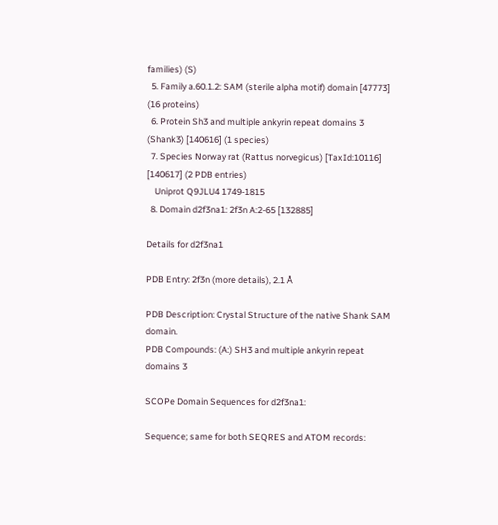families) (S)
  5. Family a.60.1.2: SAM (sterile alpha motif) domain [47773] (16 proteins)
  6. Protein Sh3 and multiple ankyrin repeat domains 3 (Shank3) [140616] (1 species)
  7. Species Norway rat (Rattus norvegicus) [TaxId:10116] [140617] (2 PDB entries)
    Uniprot Q9JLU4 1749-1815
  8. Domain d2f3na1: 2f3n A:2-65 [132885]

Details for d2f3na1

PDB Entry: 2f3n (more details), 2.1 Å

PDB Description: Crystal Structure of the native Shank SAM domain.
PDB Compounds: (A:) SH3 and multiple ankyrin repeat domains 3

SCOPe Domain Sequences for d2f3na1:

Sequence; same for both SEQRES and ATOM records: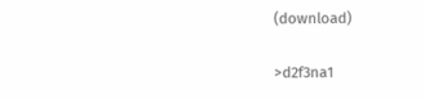(download)

>d2f3na1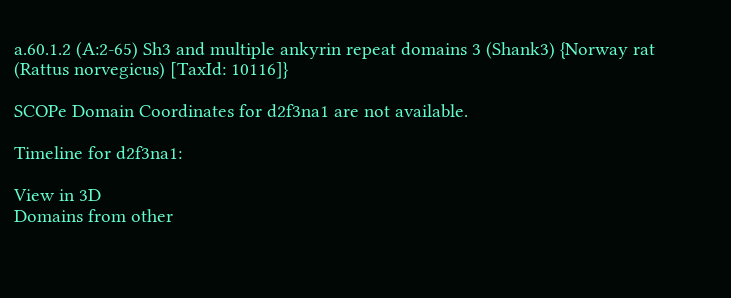a.60.1.2 (A:2-65) Sh3 and multiple ankyrin repeat domains 3 (Shank3) {Norway rat (Rattus norvegicus) [TaxId: 10116]}

SCOPe Domain Coordinates for d2f3na1 are not available.

Timeline for d2f3na1:

View in 3D
Domains from other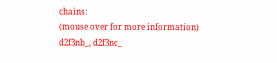chains:
(mouse over for more information)
d2f3nb_, d2f3nc_